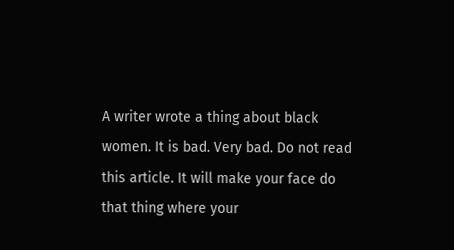A writer wrote a thing about black women. It is bad. Very bad. Do not read this article. It will make your face do that thing where your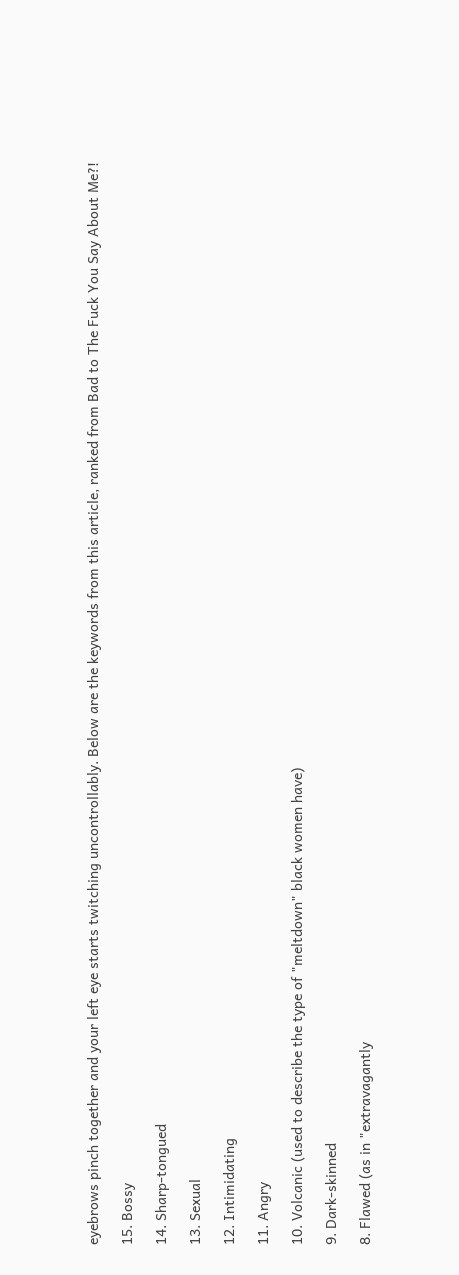eyebrows pinch together and your left eye starts twitching uncontrollably. Below are the keywords from this article, ranked from Bad to The Fuck You Say About Me?!

15. Bossy

14. Sharp-tongued

13. Sexual

12. Intimidating

11. Angry

10. Volcanic (used to describe the type of "meltdown" black women have)

9. Dark-skinned

8. Flawed (as in "extravagantly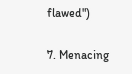flawed")

7. Menacing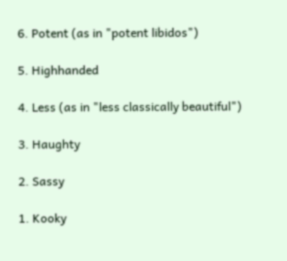6. Potent (as in "potent libidos")

5. Highhanded

4. Less (as in "less classically beautiful")

3. Haughty

2. Sassy

1. Kooky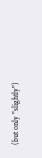(but only "slightly")